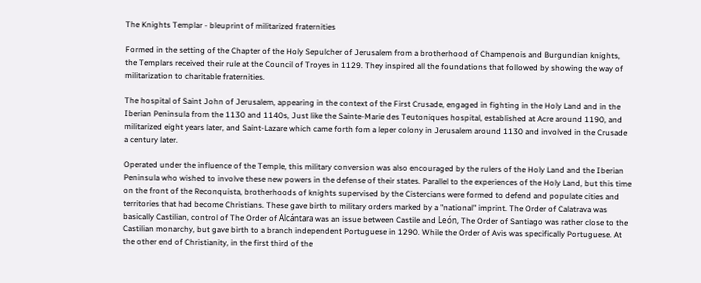The Knights Templar - bleuprint of militarized fraternities

Formed in the setting of the Chapter of the Holy Sepulcher of Jerusalem from a brotherhood of Champenois and Burgundian knights, the Templars received their rule at the Council of Troyes in 1129. They inspired all the foundations that followed by showing the way of militarization to charitable fraternities.

The hospital of Saint John of Jerusalem, appearing in the context of the First Crusade, engaged in fighting in the Holy Land and in the Iberian Peninsula from the 1130 and 1140s, Just like the Sainte-Marie des Teutoniques hospital, established at Acre around 1190, and militarized eight years later, and Saint-Lazare which came forth fom a leper colony in Jerusalem around 1130 and involved in the Crusade a century later.

Operated under the influence of the Temple, this military conversion was also encouraged by the rulers of the Holy Land and the Iberian Peninsula who wished to involve these new powers in the defense of their states. Parallel to the experiences of the Holy Land, but this time on the front of the Reconquista, brotherhoods of knights supervised by the Cistercians were formed to defend and populate cities and territories that had become Christians. These gave birth to military orders marked by a "national" imprint. The Order of Calatrava was basically Castilian, control of The Order of Alcántara was an issue between Castile and León, The Order of Santiago was rather close to the Castilian monarchy, but gave birth to a branch independent Portuguese in 1290. While the Order of Avis was specifically Portuguese. At the other end of Christianity, in the first third of the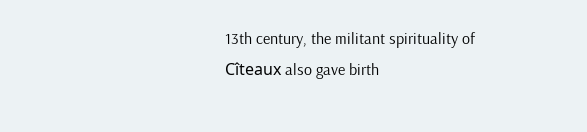13th century, the militant spirituality of Cîteaux also gave birth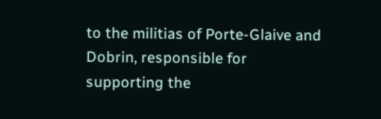to the militias of Porte-Glaive and Dobrin, responsible for supporting the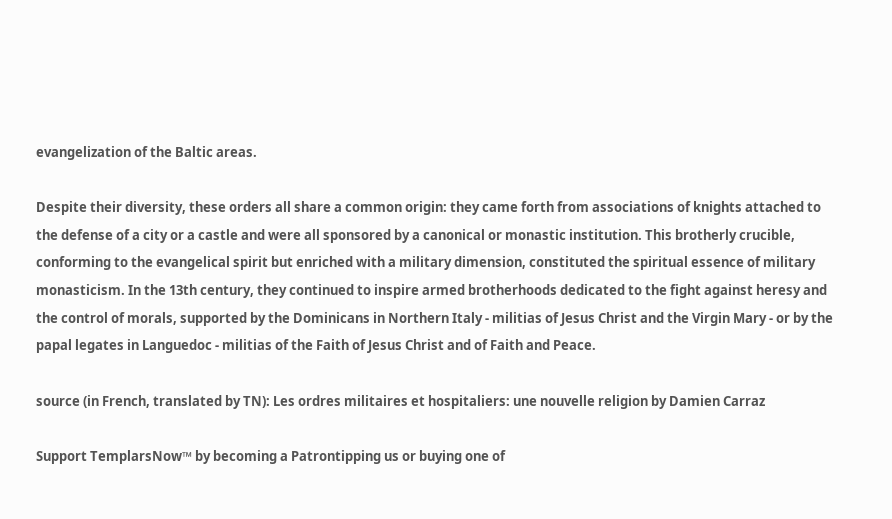evangelization of the Baltic areas.

Despite their diversity, these orders all share a common origin: they came forth from associations of knights attached to the defense of a city or a castle and were all sponsored by a canonical or monastic institution. This brotherly crucible, conforming to the evangelical spirit but enriched with a military dimension, constituted the spiritual essence of military monasticism. In the 13th century, they continued to inspire armed brotherhoods dedicated to the fight against heresy and the control of morals, supported by the Dominicans in Northern Italy - militias of Jesus Christ and the Virgin Mary - or by the papal legates in Languedoc - militias of the Faith of Jesus Christ and of Faith and Peace.

source (in French, translated by TN): Les ordres militaires et hospitaliers: une nouvelle religion by Damien Carraz

Support TemplarsNow™ by becoming a Patrontipping us or buying one of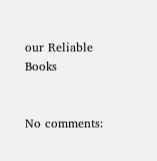our Reliable Books


No comments: